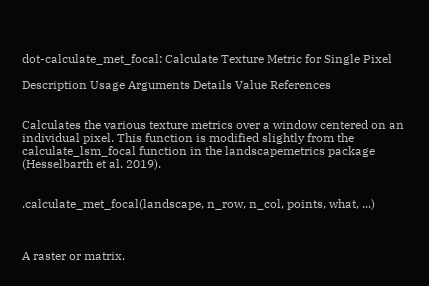dot-calculate_met_focal: Calculate Texture Metric for Single Pixel

Description Usage Arguments Details Value References


Calculates the various texture metrics over a window centered on an individual pixel. This function is modified slightly from the calculate_lsm_focal function in the landscapemetrics package (Hesselbarth et al. 2019).


.calculate_met_focal(landscape, n_row, n_col, points, what, ...)



A raster or matrix.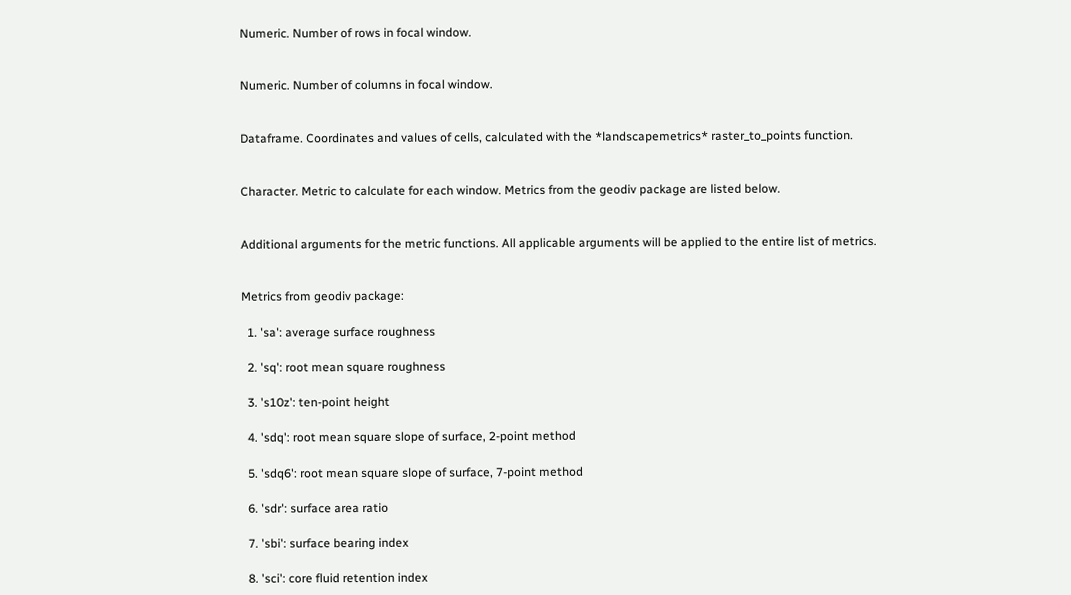Numeric. Number of rows in focal window.


Numeric. Number of columns in focal window.


Dataframe. Coordinates and values of cells, calculated with the *landscapemetrics* raster_to_points function.


Character. Metric to calculate for each window. Metrics from the geodiv package are listed below.


Additional arguments for the metric functions. All applicable arguments will be applied to the entire list of metrics.


Metrics from geodiv package:

  1. 'sa': average surface roughness

  2. 'sq': root mean square roughness

  3. 's10z': ten-point height

  4. 'sdq': root mean square slope of surface, 2-point method

  5. 'sdq6': root mean square slope of surface, 7-point method

  6. 'sdr': surface area ratio

  7. 'sbi': surface bearing index

  8. 'sci': core fluid retention index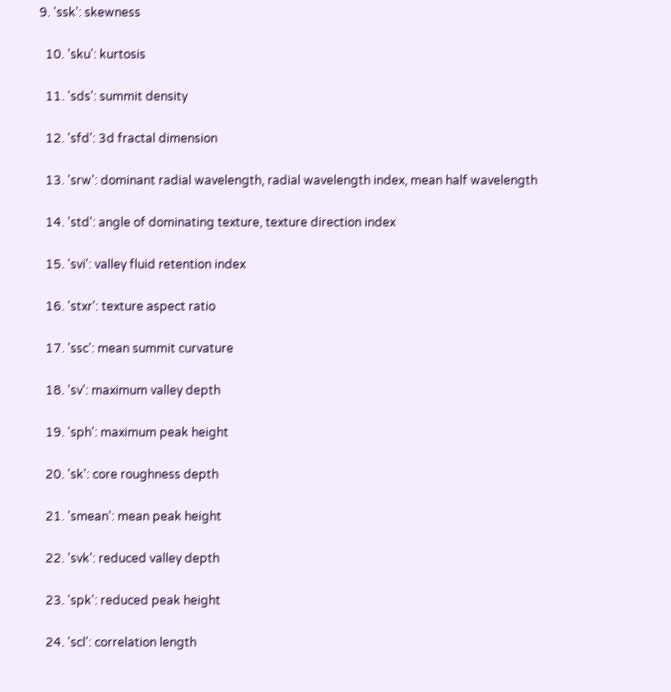9. 'ssk': skewness

  10. 'sku': kurtosis

  11. 'sds': summit density

  12. 'sfd': 3d fractal dimension

  13. 'srw': dominant radial wavelength, radial wavelength index, mean half wavelength

  14. 'std': angle of dominating texture, texture direction index

  15. 'svi': valley fluid retention index

  16. 'stxr': texture aspect ratio

  17. 'ssc': mean summit curvature

  18. 'sv': maximum valley depth

  19. 'sph': maximum peak height

  20. 'sk': core roughness depth

  21. 'smean': mean peak height

  22. 'svk': reduced valley depth

  23. 'spk': reduced peak height

  24. 'scl': correlation length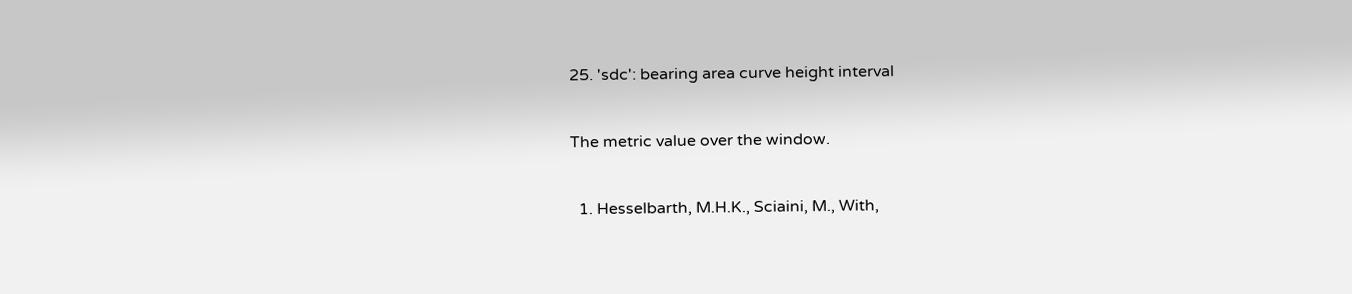25. 'sdc': bearing area curve height interval


The metric value over the window.


  1. Hesselbarth, M.H.K., Sciaini, M., With,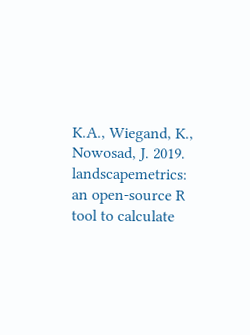K.A., Wiegand, K., Nowosad, J. 2019. landscapemetrics: an open-source R tool to calculate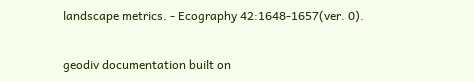landscape metrics. - Ecography 42:1648-1657(ver. 0).

geodiv documentation built on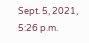Sept. 5, 2021, 5:26 p.m.